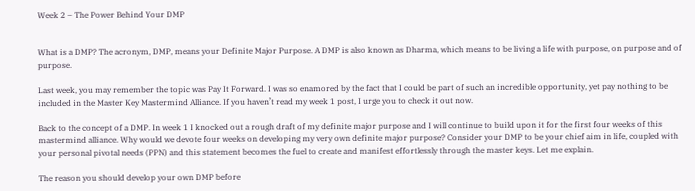Week 2 – The Power Behind Your DMP


What is a DMP? The acronym, DMP, means your Definite Major Purpose. A DMP is also known as Dharma, which means to be living a life with purpose, on purpose and of purpose.

Last week, you may remember the topic was Pay It Forward. I was so enamored by the fact that I could be part of such an incredible opportunity, yet pay nothing to be included in the Master Key Mastermind Alliance. If you haven’t read my week 1 post, I urge you to check it out now.

Back to the concept of a DMP. In week 1 I knocked out a rough draft of my definite major purpose and I will continue to build upon it for the first four weeks of this mastermind alliance. Why would we devote four weeks on developing my very own definite major purpose? Consider your DMP to be your chief aim in life, coupled with your personal pivotal needs (PPN) and this statement becomes the fuel to create and manifest effortlessly through the master keys. Let me explain.

The reason you should develop your own DMP before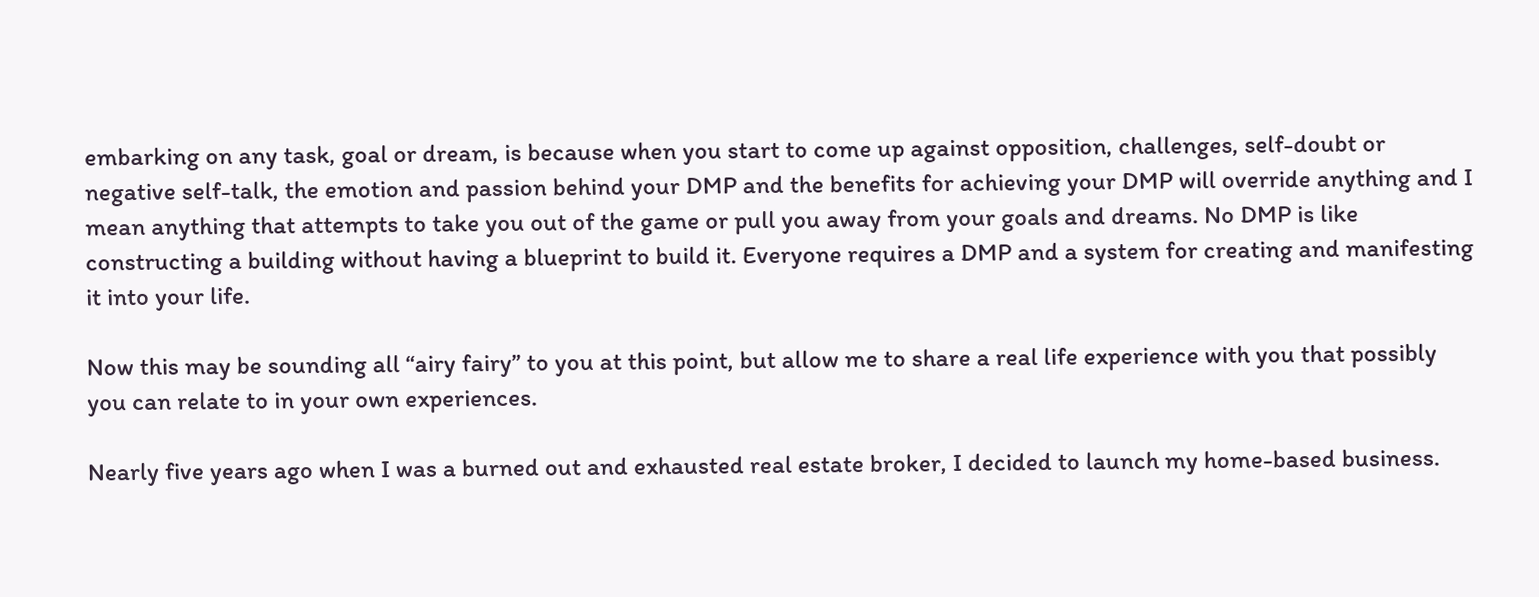embarking on any task, goal or dream, is because when you start to come up against opposition, challenges, self-doubt or negative self-talk, the emotion and passion behind your DMP and the benefits for achieving your DMP will override anything and I mean anything that attempts to take you out of the game or pull you away from your goals and dreams. No DMP is like constructing a building without having a blueprint to build it. Everyone requires a DMP and a system for creating and manifesting it into your life.

Now this may be sounding all “airy fairy” to you at this point, but allow me to share a real life experience with you that possibly you can relate to in your own experiences.

Nearly five years ago when I was a burned out and exhausted real estate broker, I decided to launch my home-based business.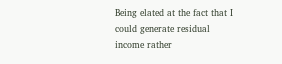Being elated at the fact that I could generate residual income rather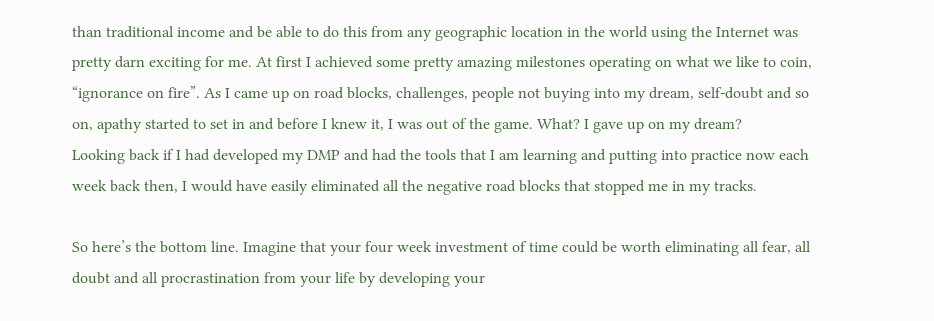than traditional income and be able to do this from any geographic location in the world using the Internet was pretty darn exciting for me. At first I achieved some pretty amazing milestones operating on what we like to coin, “ignorance on fire”. As I came up on road blocks, challenges, people not buying into my dream, self-doubt and so on, apathy started to set in and before I knew it, I was out of the game. What? I gave up on my dream?
Looking back if I had developed my DMP and had the tools that I am learning and putting into practice now each week back then, I would have easily eliminated all the negative road blocks that stopped me in my tracks.

So here’s the bottom line. Imagine that your four week investment of time could be worth eliminating all fear, all doubt and all procrastination from your life by developing your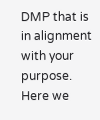DMP that is in alignment with your purpose. Here we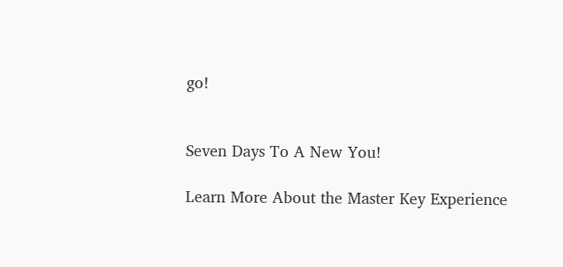go!


Seven Days To A New You!

Learn More About the Master Key Experience